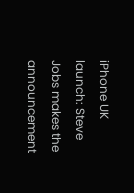iPhone UK launch: Steve Jobs makes the announcement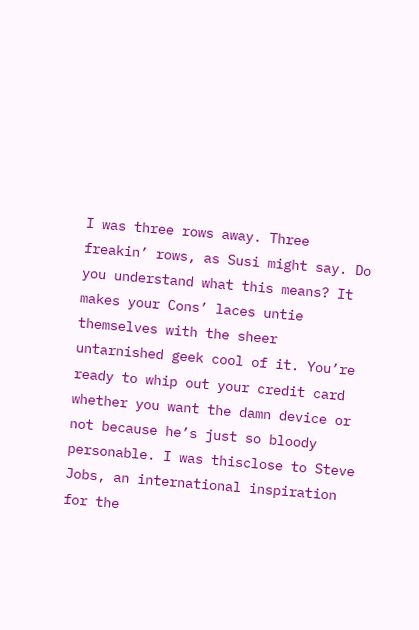I was three rows away. Three freakin’ rows, as Susi might say. Do you understand what this means? It makes your Cons’ laces untie themselves with the sheer untarnished geek cool of it. You’re ready to whip out your credit card whether you want the damn device or not because he’s just so bloody personable. I was thisclose to Steve Jobs, an international inspiration for the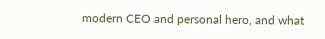modern CEO and personal hero, and what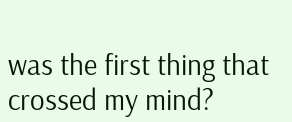was the first thing that crossed my mind?